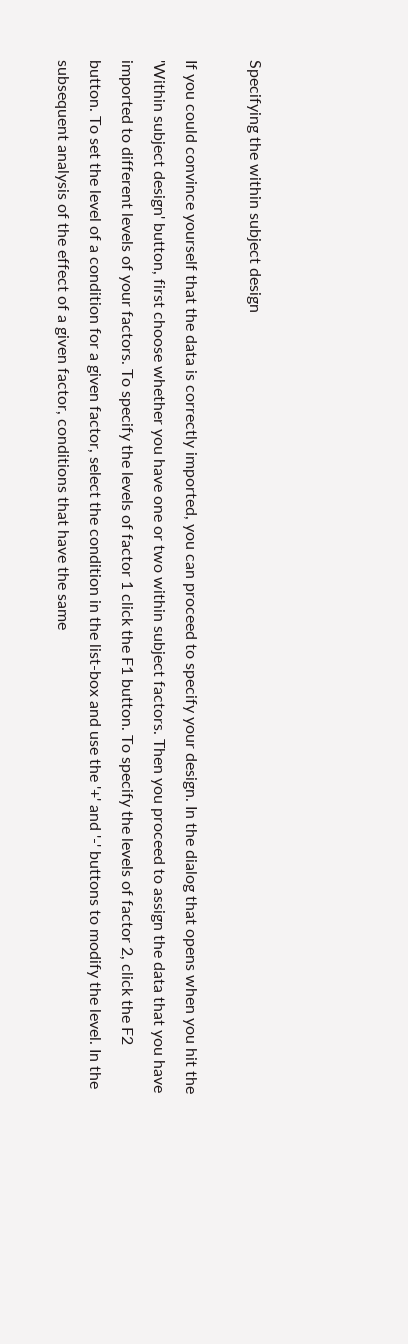Specifying the within subject design

If you could convince yourself that the data is correctly imported, you can proceed to specify your design. In the dialog that opens when you hit the 'Within subject design' button, first choose whether you have one or two within subject factors. Then you proceed to assign the data that you have imported to different levels of your factors. To specify the levels of factor 1 click the F1 button. To specify the levels of factor 2, click the F2 button. To set the level of a condition for a given factor, select the condition in the list-box and use the '+' and '-' buttons to modify the level. In the subsequent analysis of the effect of a given factor, conditions that have the same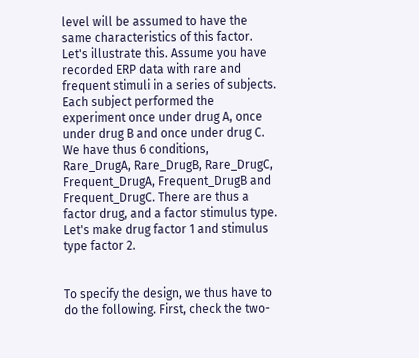level will be assumed to have the same characteristics of this factor.
Let's illustrate this. Assume you have recorded ERP data with rare and frequent stimuli in a series of subjects. Each subject performed the experiment once under drug A, once under drug B and once under drug C. We have thus 6 conditions, Rare_DrugA, Rare_DrugB, Rare_DrugC, Frequent_DrugA, Frequent_DrugB and Frequent_DrugC. There are thus a factor drug, and a factor stimulus type. Let's make drug factor 1 and stimulus type factor 2.


To specify the design, we thus have to do the following. First, check the two-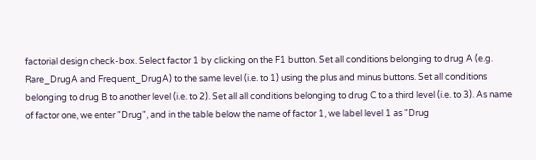factorial design check-box. Select factor 1 by clicking on the F1 button. Set all conditions belonging to drug A (e.g. Rare_DrugA and Frequent_DrugA) to the same level (i.e. to 1) using the plus and minus buttons. Set all conditions belonging to drug B to another level (i.e. to 2). Set all all conditions belonging to drug C to a third level (i.e. to 3). As name of factor one, we enter "Drug", and in the table below the name of factor 1, we label level 1 as "Drug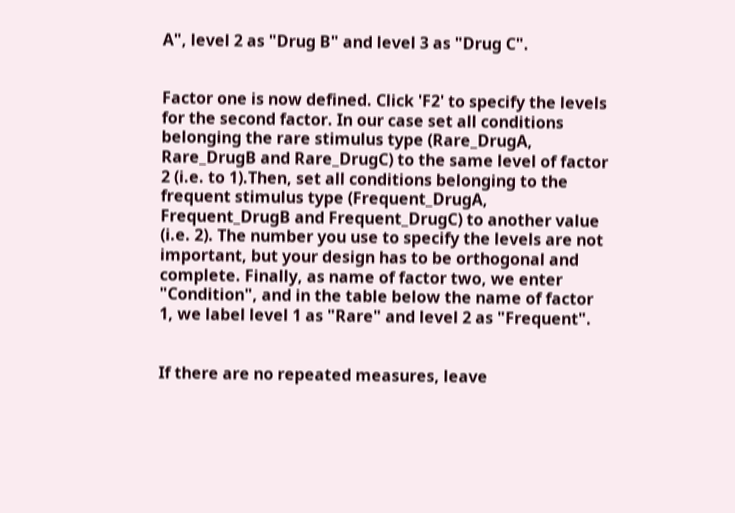A", level 2 as "Drug B" and level 3 as "Drug C".


Factor one is now defined. Click 'F2' to specify the levels for the second factor. In our case set all conditions belonging the rare stimulus type (Rare_DrugA, Rare_DrugB and Rare_DrugC) to the same level of factor 2 (i.e. to 1).Then, set all conditions belonging to the frequent stimulus type (Frequent_DrugA, Frequent_DrugB and Frequent_DrugC) to another value (i.e. 2). The number you use to specify the levels are not important, but your design has to be orthogonal and complete. Finally, as name of factor two, we enter "Condition", and in the table below the name of factor 1, we label level 1 as "Rare" and level 2 as "Frequent".


If there are no repeated measures, leave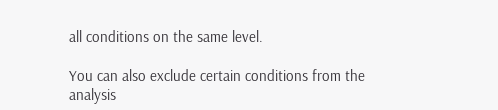all conditions on the same level.

You can also exclude certain conditions from the analysis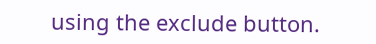using the exclude button.